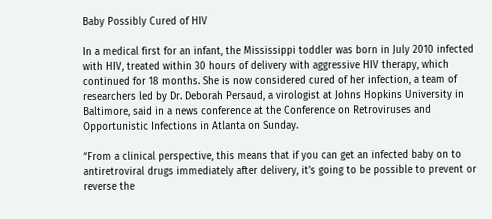Baby Possibly Cured of HIV

In a medical first for an infant, the Mississippi toddler was born in July 2010 infected with HIV, treated within 30 hours of delivery with aggressive HIV therapy, which continued for 18 months. She is now considered cured of her infection, a team of researchers led by Dr. Deborah Persaud, a virologist at Johns Hopkins University in Baltimore, said in a news conference at the Conference on Retroviruses and Opportunistic Infections in Atlanta on Sunday.

“From a clinical perspective, this means that if you can get an infected baby on to antiretroviral drugs immediately after delivery, it’s going to be possible to prevent or reverse the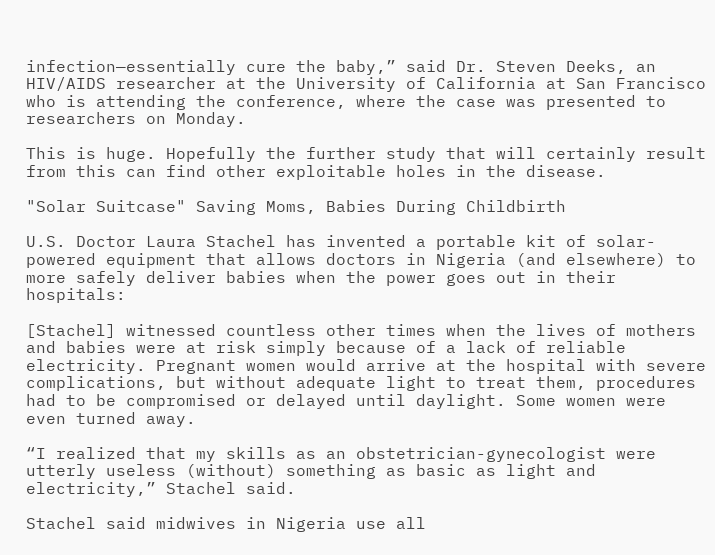infection—essentially cure the baby,” said Dr. Steven Deeks, an HIV/AIDS researcher at the University of California at San Francisco who is attending the conference, where the case was presented to researchers on Monday.

This is huge. Hopefully the further study that will certainly result from this can find other exploitable holes in the disease.

"Solar Suitcase" Saving Moms, Babies During Childbirth

U.S. Doctor Laura Stachel has invented a portable kit of solar-powered equipment that allows doctors in Nigeria (and elsewhere) to more safely deliver babies when the power goes out in their hospitals:

[Stachel] witnessed countless other times when the lives of mothers and babies were at risk simply because of a lack of reliable electricity. Pregnant women would arrive at the hospital with severe complications, but without adequate light to treat them, procedures had to be compromised or delayed until daylight. Some women were even turned away.

“I realized that my skills as an obstetrician-gynecologist were utterly useless (without) something as basic as light and electricity,” Stachel said.

Stachel said midwives in Nigeria use all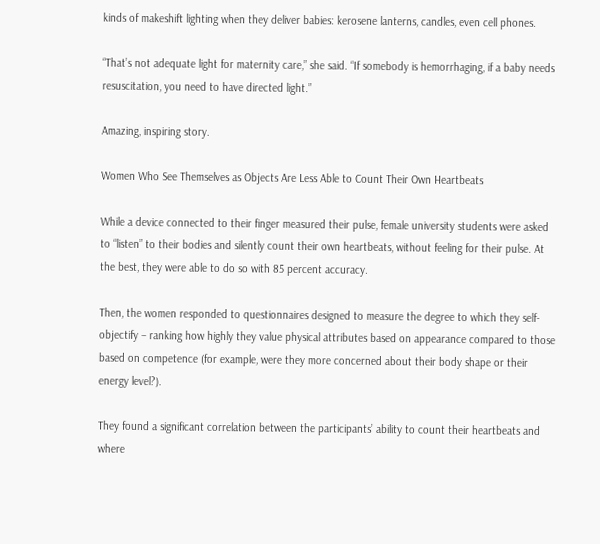kinds of makeshift lighting when they deliver babies: kerosene lanterns, candles, even cell phones.

“That’s not adequate light for maternity care,” she said. “If somebody is hemorrhaging, if a baby needs resuscitation, you need to have directed light.”

Amazing, inspiring story.

Women Who See Themselves as Objects Are Less Able to Count Their Own Heartbeats

While a device connected to their finger measured their pulse, female university students were asked to “listen” to their bodies and silently count their own heartbeats, without feeling for their pulse. At the best, they were able to do so with 85 percent accuracy.

Then, the women responded to questionnaires designed to measure the degree to which they self-objectify – ranking how highly they value physical attributes based on appearance compared to those based on competence (for example, were they more concerned about their body shape or their energy level?).

They found a significant correlation between the participants’ ability to count their heartbeats and where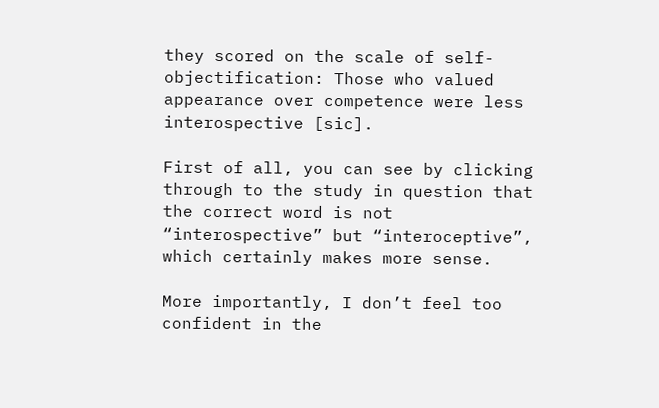they scored on the scale of self-objectification: Those who valued appearance over competence were less interospective [sic].

First of all, you can see by clicking through to the study in question that the correct word is not “interospective” but “interoceptive”, which certainly makes more sense.

More importantly, I don’t feel too confident in the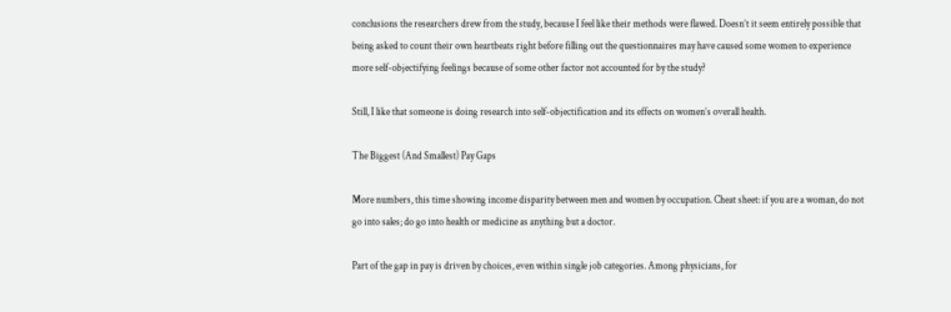conclusions the researchers drew from the study, because I feel like their methods were flawed. Doesn’t it seem entirely possible that being asked to count their own heartbeats right before filling out the questionnaires may have caused some women to experience more self-objectifying feelings because of some other factor not accounted for by the study?

Still, I like that someone is doing research into self-objectification and its effects on women’s overall health.

The Biggest (And Smallest) Pay Gaps

More numbers, this time showing income disparity between men and women by occupation. Cheat sheet: if you are a woman, do not go into sales; do go into health or medicine as anything but a doctor.

Part of the gap in pay is driven by choices, even within single job categories. Among physicians, for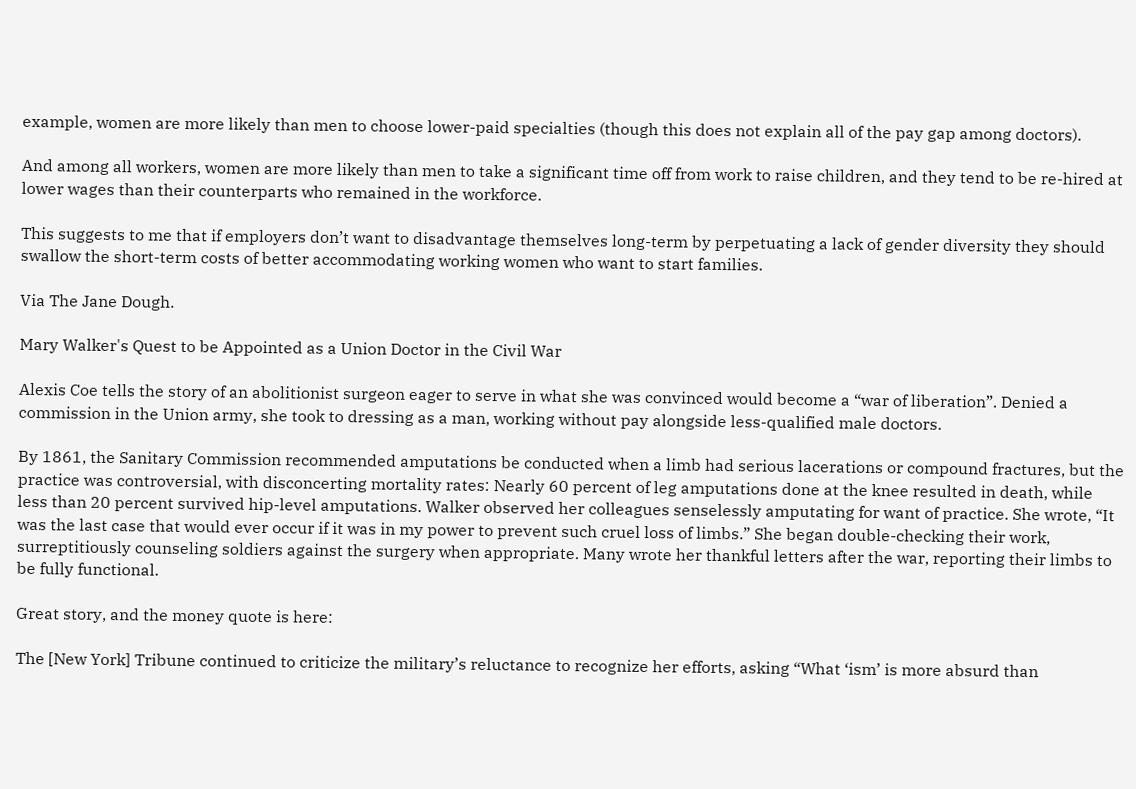example, women are more likely than men to choose lower-paid specialties (though this does not explain all of the pay gap among doctors).

And among all workers, women are more likely than men to take a significant time off from work to raise children, and they tend to be re-hired at lower wages than their counterparts who remained in the workforce.

This suggests to me that if employers don’t want to disadvantage themselves long-term by perpetuating a lack of gender diversity they should swallow the short-term costs of better accommodating working women who want to start families.

Via The Jane Dough.

Mary Walker's Quest to be Appointed as a Union Doctor in the Civil War

Alexis Coe tells the story of an abolitionist surgeon eager to serve in what she was convinced would become a “war of liberation”. Denied a commission in the Union army, she took to dressing as a man, working without pay alongside less-qualified male doctors.

By 1861, the Sanitary Commission recommended amputations be conducted when a limb had serious lacerations or compound fractures, but the practice was controversial, with disconcerting mortality rates: Nearly 60 percent of leg amputations done at the knee resulted in death, while less than 20 percent survived hip-level amputations. Walker observed her colleagues senselessly amputating for want of practice. She wrote, “It was the last case that would ever occur if it was in my power to prevent such cruel loss of limbs.” She began double-checking their work, surreptitiously counseling soldiers against the surgery when appropriate. Many wrote her thankful letters after the war, reporting their limbs to be fully functional.

Great story, and the money quote is here:

The [New York] Tribune continued to criticize the military’s reluctance to recognize her efforts, asking “What ‘ism’ is more absurd than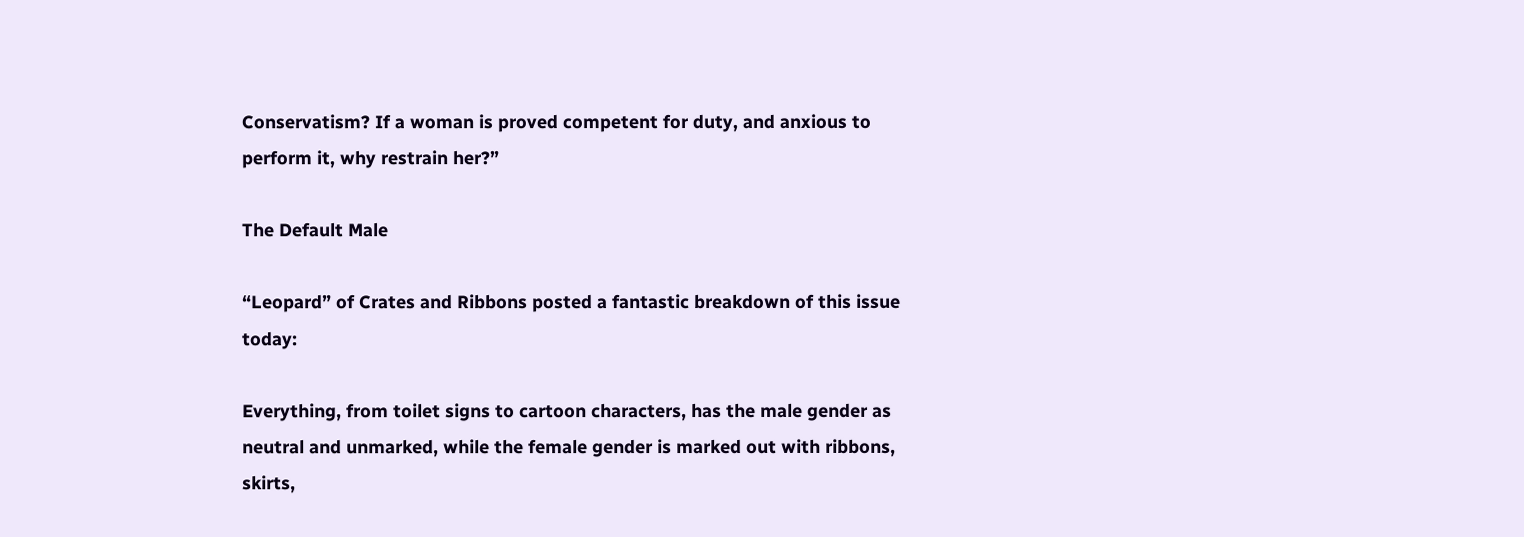Conservatism? If a woman is proved competent for duty, and anxious to perform it, why restrain her?”

The Default Male

“Leopard” of Crates and Ribbons posted a fantastic breakdown of this issue today:

Everything, from toilet signs to cartoon characters, has the male gender as neutral and unmarked, while the female gender is marked out with ribbons, skirts,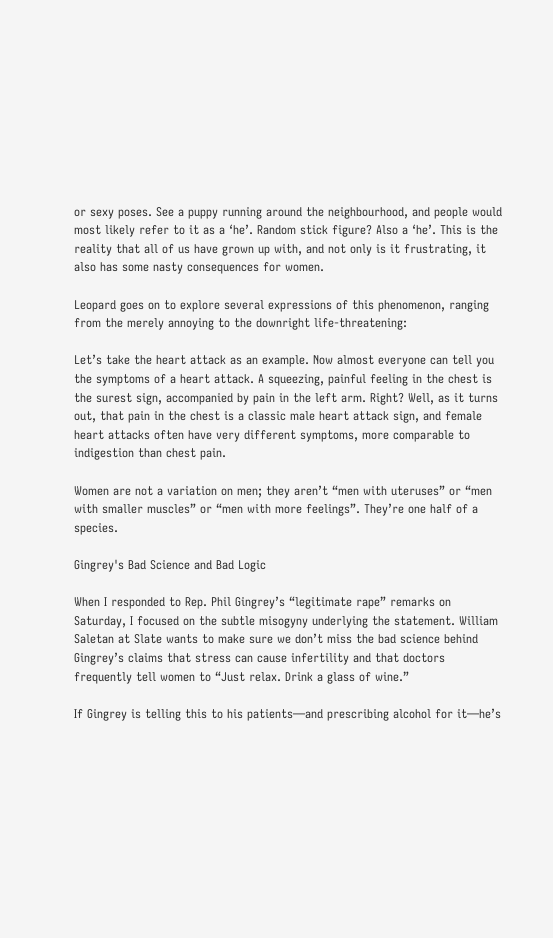or sexy poses. See a puppy running around the neighbourhood, and people would most likely refer to it as a ‘he’. Random stick figure? Also a ‘he’. This is the reality that all of us have grown up with, and not only is it frustrating, it also has some nasty consequences for women.

Leopard goes on to explore several expressions of this phenomenon, ranging from the merely annoying to the downright life-threatening:

Let’s take the heart attack as an example. Now almost everyone can tell you the symptoms of a heart attack. A squeezing, painful feeling in the chest is the surest sign, accompanied by pain in the left arm. Right? Well, as it turns out, that pain in the chest is a classic male heart attack sign, and female heart attacks often have very different symptoms, more comparable to indigestion than chest pain.

Women are not a variation on men; they aren’t “men with uteruses” or “men with smaller muscles” or “men with more feelings”. They’re one half of a species.

Gingrey's Bad Science and Bad Logic

When I responded to Rep. Phil Gingrey’s “legitimate rape” remarks on Saturday, I focused on the subtle misogyny underlying the statement. William Saletan at Slate wants to make sure we don’t miss the bad science behind Gingrey’s claims that stress can cause infertility and that doctors frequently tell women to “Just relax. Drink a glass of wine.”

If Gingrey is telling this to his patients—and prescribing alcohol for it—he’s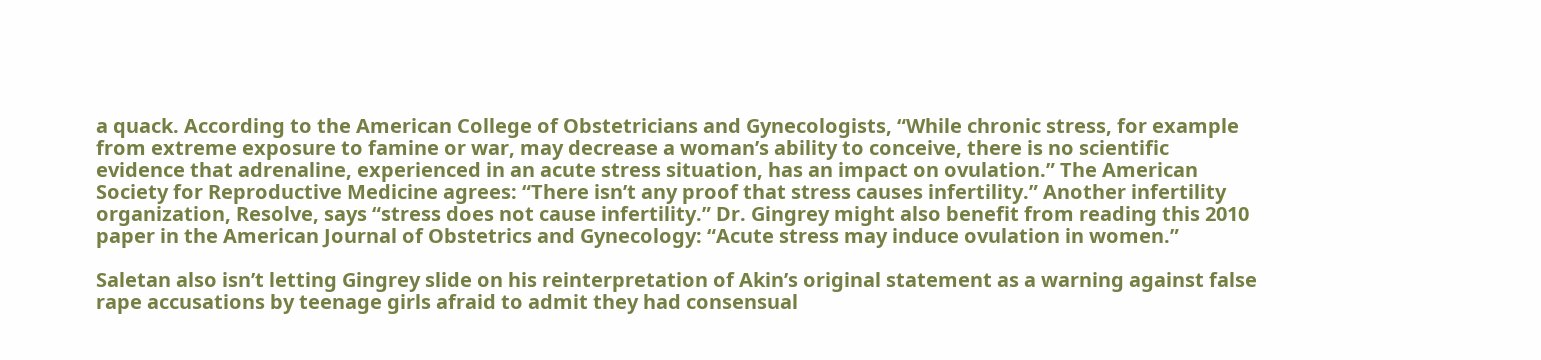a quack. According to the American College of Obstetricians and Gynecologists, “While chronic stress, for example from extreme exposure to famine or war, may decrease a woman’s ability to conceive, there is no scientific evidence that adrenaline, experienced in an acute stress situation, has an impact on ovulation.” The American Society for Reproductive Medicine agrees: “There isn’t any proof that stress causes infertility.” Another infertility organization, Resolve, says “stress does not cause infertility.” Dr. Gingrey might also benefit from reading this 2010 paper in the American Journal of Obstetrics and Gynecology: “Acute stress may induce ovulation in women.”

Saletan also isn’t letting Gingrey slide on his reinterpretation of Akin’s original statement as a warning against false rape accusations by teenage girls afraid to admit they had consensual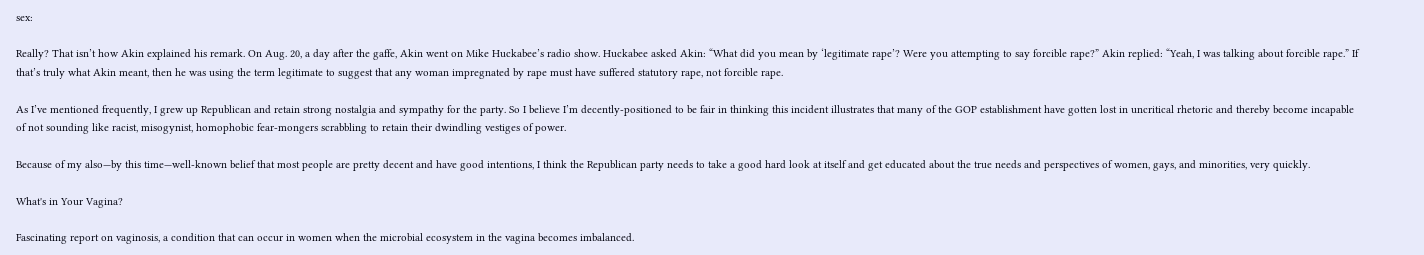sex:

Really? That isn’t how Akin explained his remark. On Aug. 20, a day after the gaffe, Akin went on Mike Huckabee’s radio show. Huckabee asked Akin: “What did you mean by ‘legitimate rape’? Were you attempting to say forcible rape?” Akin replied: “Yeah, I was talking about forcible rape.” If that’s truly what Akin meant, then he was using the term legitimate to suggest that any woman impregnated by rape must have suffered statutory rape, not forcible rape.

As I’ve mentioned frequently, I grew up Republican and retain strong nostalgia and sympathy for the party. So I believe I’m decently-positioned to be fair in thinking this incident illustrates that many of the GOP establishment have gotten lost in uncritical rhetoric and thereby become incapable of not sounding like racist, misogynist, homophobic fear-mongers scrabbling to retain their dwindling vestiges of power.

Because of my also—by this time—well-known belief that most people are pretty decent and have good intentions, I think the Republican party needs to take a good hard look at itself and get educated about the true needs and perspectives of women, gays, and minorities, very quickly.

What's in Your Vagina?

Fascinating report on vaginosis, a condition that can occur in women when the microbial ecosystem in the vagina becomes imbalanced.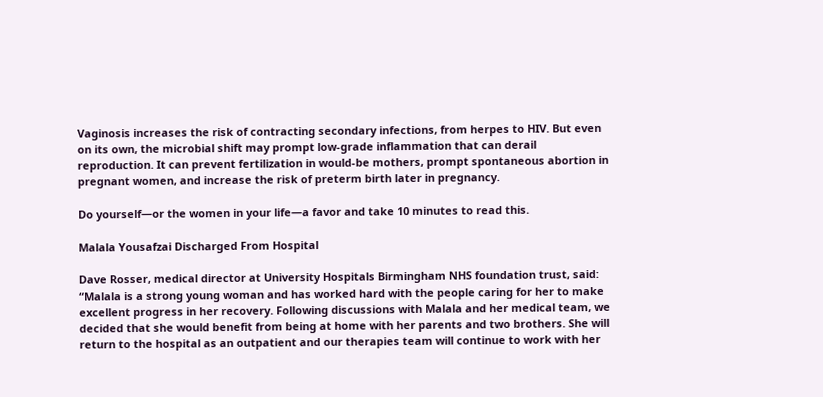Vaginosis increases the risk of contracting secondary infections, from herpes to HIV. But even on its own, the microbial shift may prompt low-grade inflammation that can derail reproduction. It can prevent fertilization in would-be mothers, prompt spontaneous abortion in pregnant women, and increase the risk of preterm birth later in pregnancy.

Do yourself—or the women in your life—a favor and take 10 minutes to read this.

Malala Yousafzai Discharged From Hospital

Dave Rosser, medical director at University Hospitals Birmingham NHS foundation trust, said: “Malala is a strong young woman and has worked hard with the people caring for her to make excellent progress in her recovery. Following discussions with Malala and her medical team, we decided that she would benefit from being at home with her parents and two brothers. She will return to the hospital as an outpatient and our therapies team will continue to work with her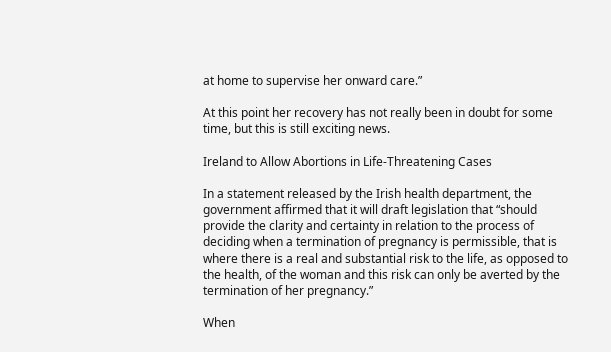at home to supervise her onward care.”

At this point her recovery has not really been in doubt for some time, but this is still exciting news.

Ireland to Allow Abortions in Life-Threatening Cases

In a statement released by the Irish health department, the government affirmed that it will draft legislation that “should provide the clarity and certainty in relation to the process of deciding when a termination of pregnancy is permissible, that is where there is a real and substantial risk to the life, as opposed to the health, of the woman and this risk can only be averted by the termination of her pregnancy.”

When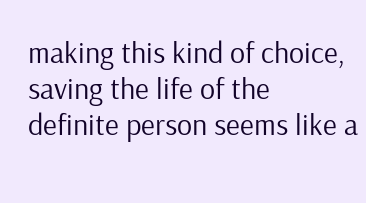making this kind of choice, saving the life of the definite person seems like a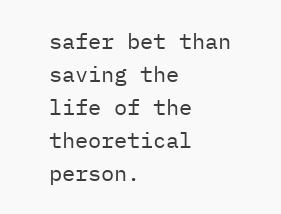safer bet than saving the life of the theoretical person.